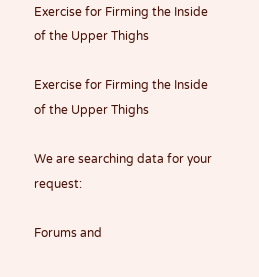Exercise for Firming the Inside of the Upper Thighs

Exercise for Firming the Inside of the Upper Thighs

We are searching data for your request:

Forums and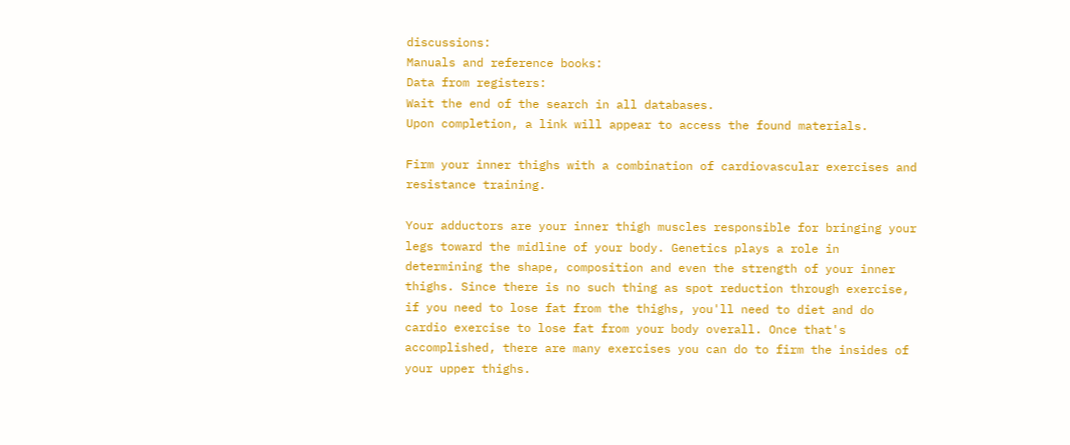discussions:
Manuals and reference books:
Data from registers:
Wait the end of the search in all databases.
Upon completion, a link will appear to access the found materials.

Firm your inner thighs with a combination of cardiovascular exercises and resistance training.

Your adductors are your inner thigh muscles responsible for bringing your legs toward the midline of your body. Genetics plays a role in determining the shape, composition and even the strength of your inner thighs. Since there is no such thing as spot reduction through exercise, if you need to lose fat from the thighs, you'll need to diet and do cardio exercise to lose fat from your body overall. Once that's accomplished, there are many exercises you can do to firm the insides of your upper thighs.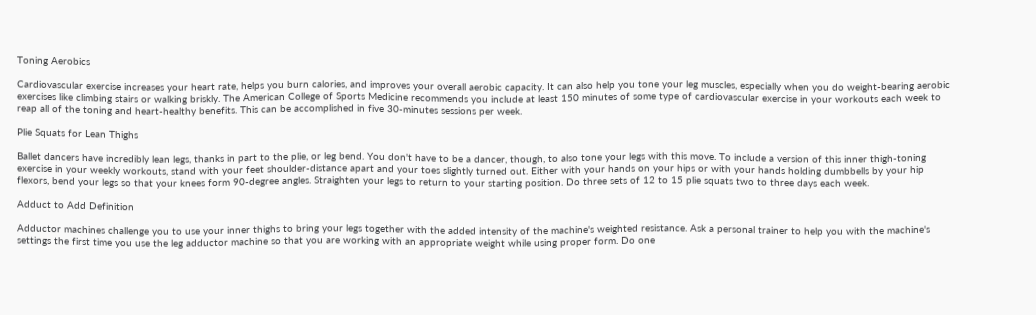Toning Aerobics

Cardiovascular exercise increases your heart rate, helps you burn calories, and improves your overall aerobic capacity. It can also help you tone your leg muscles, especially when you do weight-bearing aerobic exercises like climbing stairs or walking briskly. The American College of Sports Medicine recommends you include at least 150 minutes of some type of cardiovascular exercise in your workouts each week to reap all of the toning and heart-healthy benefits. This can be accomplished in five 30-minutes sessions per week.

Plie Squats for Lean Thighs

Ballet dancers have incredibly lean legs, thanks in part to the plie, or leg bend. You don't have to be a dancer, though, to also tone your legs with this move. To include a version of this inner thigh-toning exercise in your weekly workouts, stand with your feet shoulder-distance apart and your toes slightly turned out. Either with your hands on your hips or with your hands holding dumbbells by your hip flexors, bend your legs so that your knees form 90-degree angles. Straighten your legs to return to your starting position. Do three sets of 12 to 15 plie squats two to three days each week.

Adduct to Add Definition

Adductor machines challenge you to use your inner thighs to bring your legs together with the added intensity of the machine's weighted resistance. Ask a personal trainer to help you with the machine's settings the first time you use the leg adductor machine so that you are working with an appropriate weight while using proper form. Do one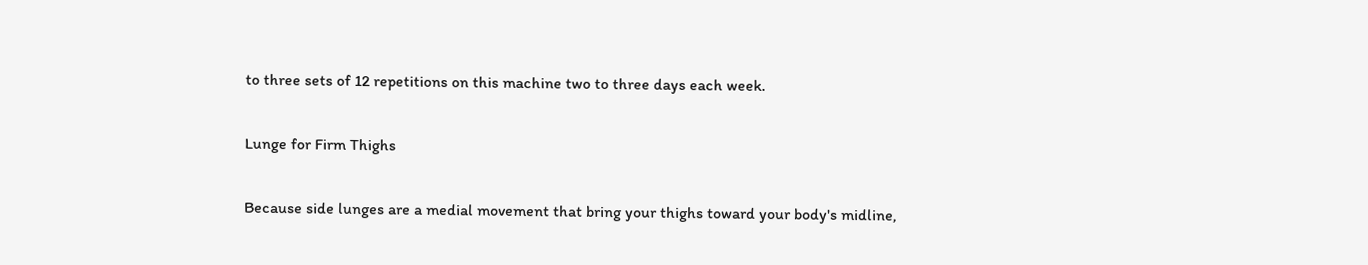to three sets of 12 repetitions on this machine two to three days each week.

Lunge for Firm Thighs

Because side lunges are a medial movement that bring your thighs toward your body's midline,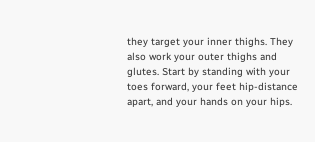they target your inner thighs. They also work your outer thighs and glutes. Start by standing with your toes forward, your feet hip-distance apart, and your hands on your hips.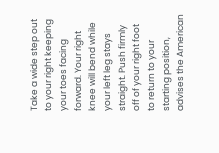Take a wide step out to your right keeping your toes facing forward. Your right knee will bend while your left leg stays straight. Push firmly off of your right foot to return to your starting position, advises the American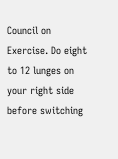Council on Exercise. Do eight to 12 lunges on your right side before switching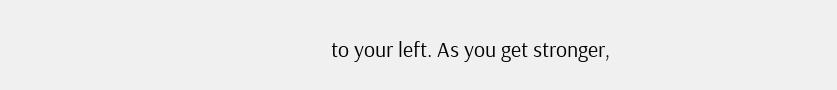to your left. As you get stronger,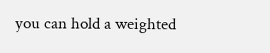you can hold a weighted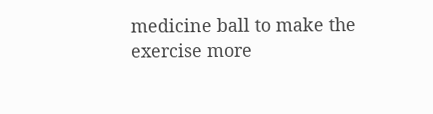medicine ball to make the exercise more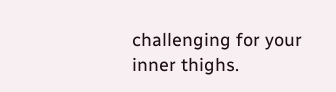challenging for your inner thighs.